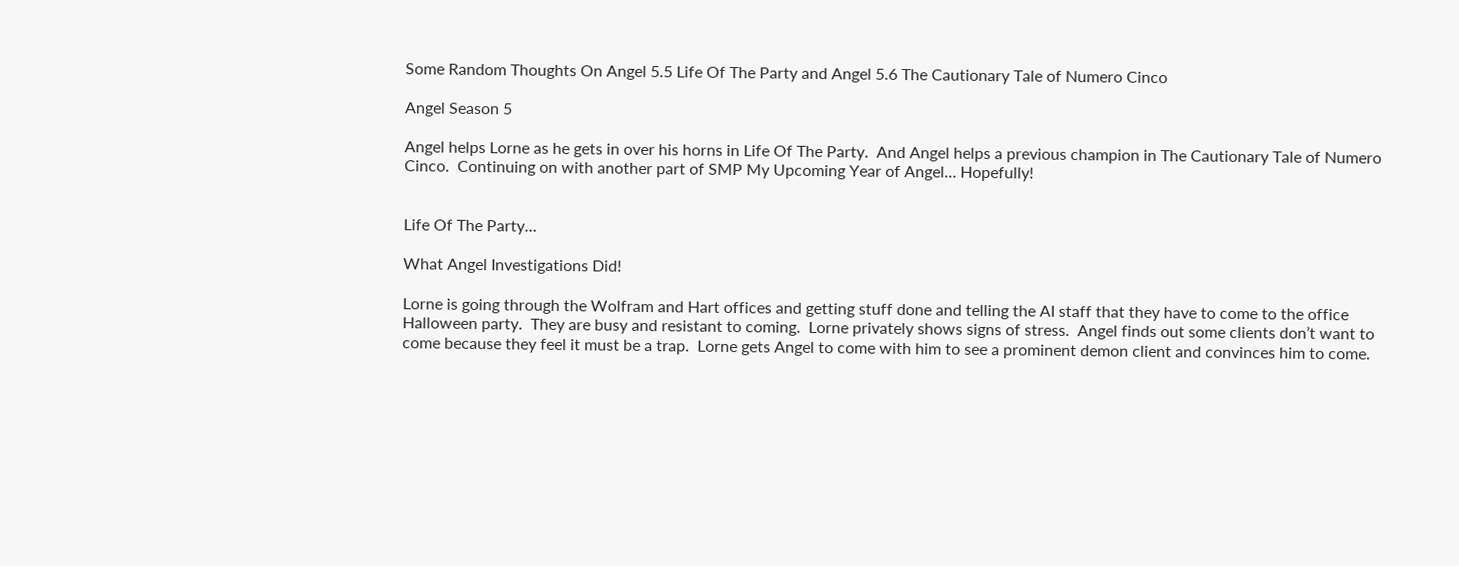Some Random Thoughts On Angel 5.5 Life Of The Party and Angel 5.6 The Cautionary Tale of Numero Cinco

Angel Season 5

Angel helps Lorne as he gets in over his horns in Life Of The Party.  And Angel helps a previous champion in The Cautionary Tale of Numero Cinco.  Continuing on with another part of SMP My Upcoming Year of Angel… Hopefully!


Life Of The Party…

What Angel Investigations Did!

Lorne is going through the Wolfram and Hart offices and getting stuff done and telling the AI staff that they have to come to the office Halloween party.  They are busy and resistant to coming.  Lorne privately shows signs of stress.  Angel finds out some clients don’t want to come because they feel it must be a trap.  Lorne gets Angel to come with him to see a prominent demon client and convinces him to come.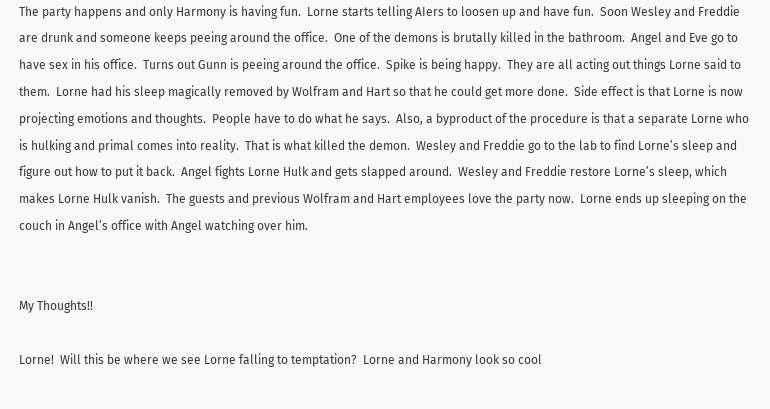The party happens and only Harmony is having fun.  Lorne starts telling AIers to loosen up and have fun.  Soon Wesley and Freddie are drunk and someone keeps peeing around the office.  One of the demons is brutally killed in the bathroom.  Angel and Eve go to have sex in his office.  Turns out Gunn is peeing around the office.  Spike is being happy.  They are all acting out things Lorne said to them.  Lorne had his sleep magically removed by Wolfram and Hart so that he could get more done.  Side effect is that Lorne is now projecting emotions and thoughts.  People have to do what he says.  Also, a byproduct of the procedure is that a separate Lorne who is hulking and primal comes into reality.  That is what killed the demon.  Wesley and Freddie go to the lab to find Lorne’s sleep and figure out how to put it back.  Angel fights Lorne Hulk and gets slapped around.  Wesley and Freddie restore Lorne’s sleep, which makes Lorne Hulk vanish.  The guests and previous Wolfram and Hart employees love the party now.  Lorne ends up sleeping on the couch in Angel’s office with Angel watching over him.


My Thoughts!!

Lorne!  Will this be where we see Lorne falling to temptation?  Lorne and Harmony look so cool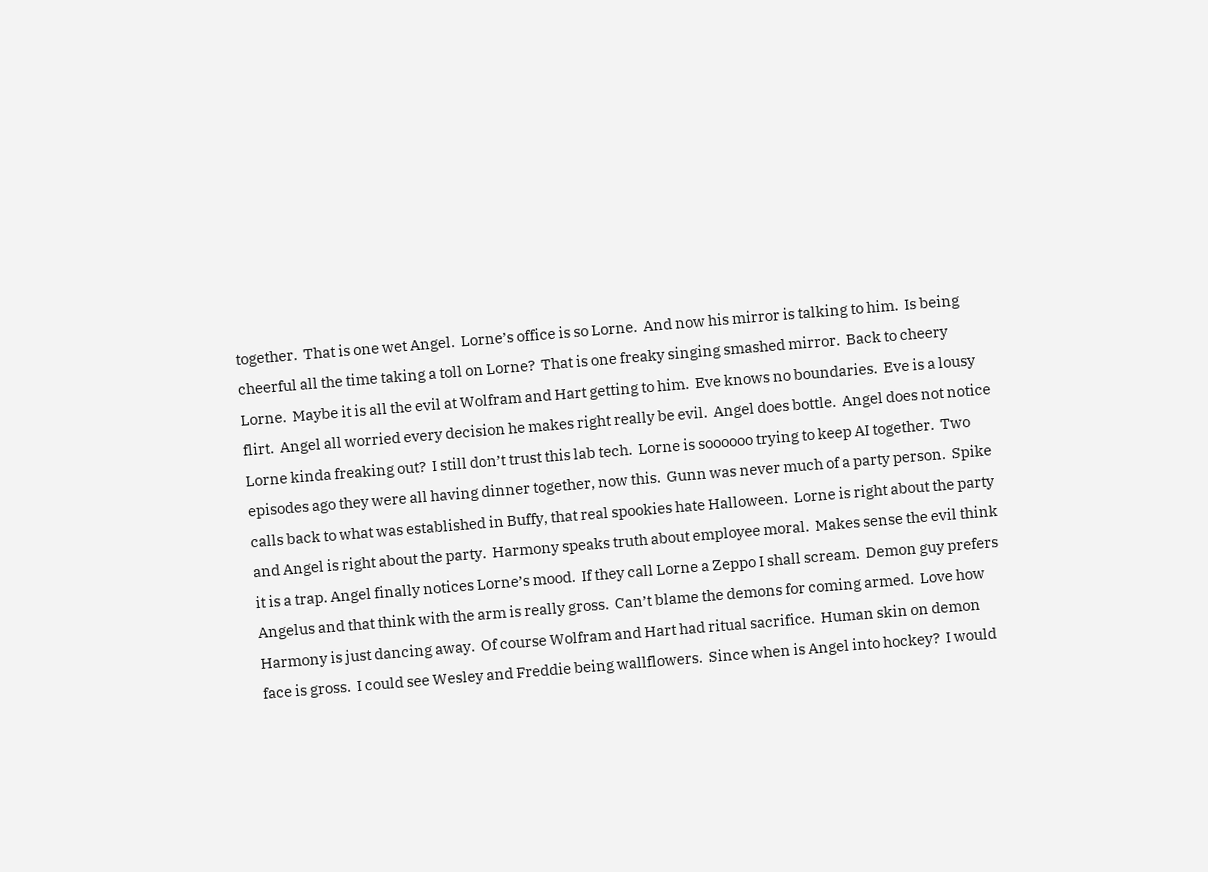together.  That is one wet Angel.  Lorne’s office is so Lorne.  And now his mirror is talking to him.  Is being cheerful all the time taking a toll on Lorne?  That is one freaky singing smashed mirror.  Back to cheery Lorne.  Maybe it is all the evil at Wolfram and Hart getting to him.  Eve knows no boundaries.  Eve is a lousy flirt.  Angel all worried every decision he makes right really be evil.  Angel does bottle.  Angel does not notice Lorne kinda freaking out?  I still don’t trust this lab tech.  Lorne is soooooo trying to keep AI together.  Two episodes ago they were all having dinner together, now this.  Gunn was never much of a party person.  Spike calls back to what was established in Buffy, that real spookies hate Halloween.  Lorne is right about the party and Angel is right about the party.  Harmony speaks truth about employee moral.  Makes sense the evil think it is a trap. Angel finally notices Lorne’s mood.  If they call Lorne a Zeppo I shall scream.  Demon guy prefers Angelus and that think with the arm is really gross.  Can’t blame the demons for coming armed.  Love how Harmony is just dancing away.  Of course Wolfram and Hart had ritual sacrifice.  Human skin on demon face is gross.  I could see Wesley and Freddie being wallflowers.  Since when is Angel into hockey?  I would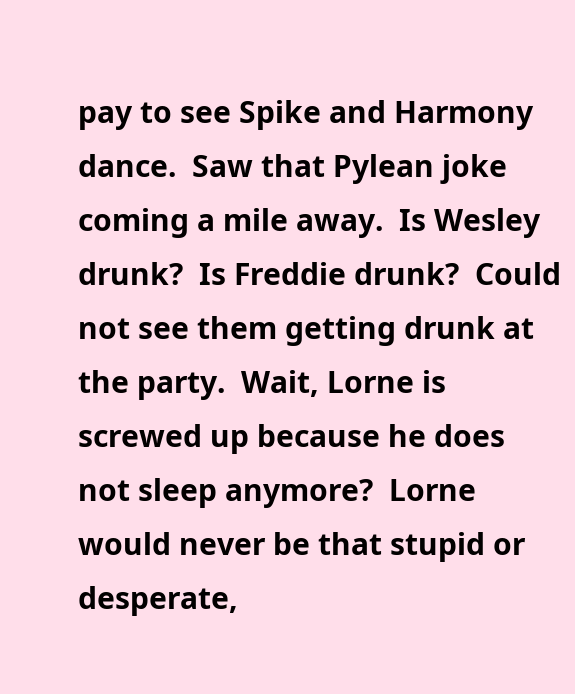pay to see Spike and Harmony dance.  Saw that Pylean joke coming a mile away.  Is Wesley drunk?  Is Freddie drunk?  Could not see them getting drunk at the party.  Wait, Lorne is screwed up because he does not sleep anymore?  Lorne would never be that stupid or desperate,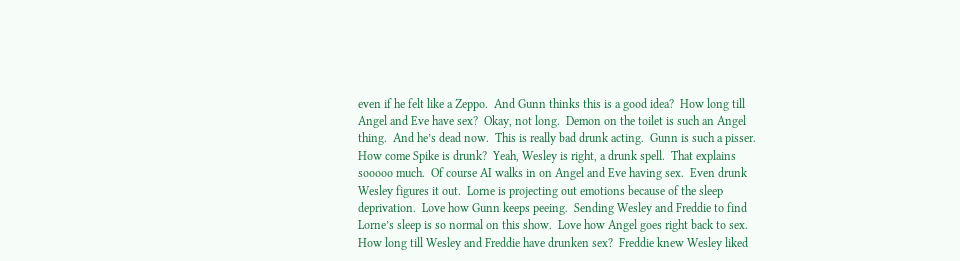even if he felt like a Zeppo.  And Gunn thinks this is a good idea?  How long till Angel and Eve have sex?  Okay, not long.  Demon on the toilet is such an Angel thing.  And he’s dead now.  This is really bad drunk acting.  Gunn is such a pisser.  How come Spike is drunk?  Yeah, Wesley is right, a drunk spell.  That explains sooooo much.  Of course AI walks in on Angel and Eve having sex.  Even drunk Wesley figures it out.  Lorne is projecting out emotions because of the sleep deprivation.  Love how Gunn keeps peeing.  Sending Wesley and Freddie to find Lorne’s sleep is so normal on this show.  Love how Angel goes right back to sex.  How long till Wesley and Freddie have drunken sex?  Freddie knew Wesley liked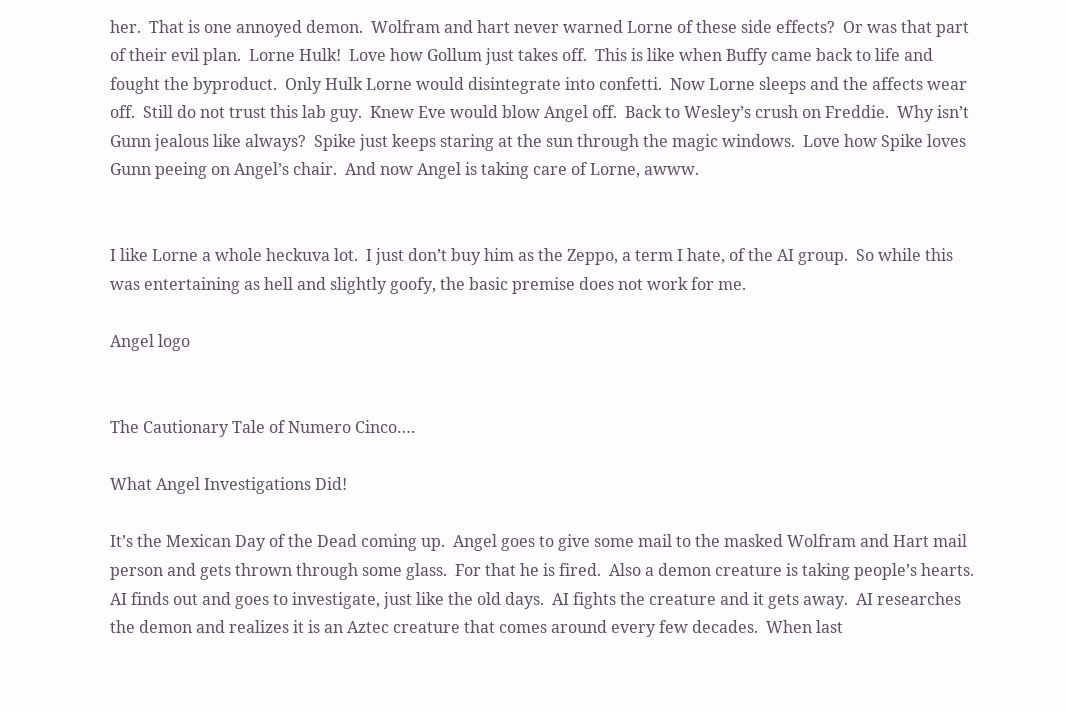her.  That is one annoyed demon.  Wolfram and hart never warned Lorne of these side effects?  Or was that part of their evil plan.  Lorne Hulk!  Love how Gollum just takes off.  This is like when Buffy came back to life and fought the byproduct.  Only Hulk Lorne would disintegrate into confetti.  Now Lorne sleeps and the affects wear off.  Still do not trust this lab guy.  Knew Eve would blow Angel off.  Back to Wesley’s crush on Freddie.  Why isn’t Gunn jealous like always?  Spike just keeps staring at the sun through the magic windows.  Love how Spike loves Gunn peeing on Angel’s chair.  And now Angel is taking care of Lorne, awww.


I like Lorne a whole heckuva lot.  I just don’t buy him as the Zeppo, a term I hate, of the AI group.  So while this was entertaining as hell and slightly goofy, the basic premise does not work for me.

Angel logo


The Cautionary Tale of Numero Cinco….

What Angel Investigations Did!

It’s the Mexican Day of the Dead coming up.  Angel goes to give some mail to the masked Wolfram and Hart mail person and gets thrown through some glass.  For that he is fired.  Also a demon creature is taking people’s hearts.  AI finds out and goes to investigate, just like the old days.  AI fights the creature and it gets away.  AI researches the demon and realizes it is an Aztec creature that comes around every few decades.  When last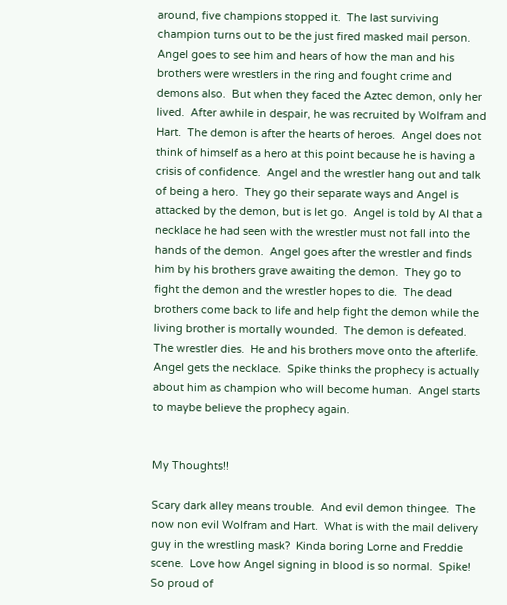around, five champions stopped it.  The last surviving champion turns out to be the just fired masked mail person.  Angel goes to see him and hears of how the man and his brothers were wrestlers in the ring and fought crime and demons also.  But when they faced the Aztec demon, only her lived.  After awhile in despair, he was recruited by Wolfram and Hart.  The demon is after the hearts of heroes.  Angel does not think of himself as a hero at this point because he is having a crisis of confidence.  Angel and the wrestler hang out and talk of being a hero.  They go their separate ways and Angel is attacked by the demon, but is let go.  Angel is told by AI that a necklace he had seen with the wrestler must not fall into the hands of the demon.  Angel goes after the wrestler and finds him by his brothers grave awaiting the demon.  They go to fight the demon and the wrestler hopes to die.  The dead brothers come back to life and help fight the demon while the living brother is mortally wounded.  The demon is defeated.  The wrestler dies.  He and his brothers move onto the afterlife.  Angel gets the necklace.  Spike thinks the prophecy is actually about him as champion who will become human.  Angel starts to maybe believe the prophecy again.


My Thoughts!!

Scary dark alley means trouble.  And evil demon thingee.  The now non evil Wolfram and Hart.  What is with the mail delivery guy in the wrestling mask?  Kinda boring Lorne and Freddie scene.  Love how Angel signing in blood is so normal.  Spike!  So proud of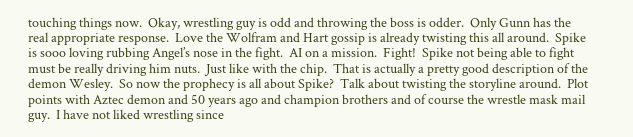touching things now.  Okay, wrestling guy is odd and throwing the boss is odder.  Only Gunn has the real appropriate response.  Love the Wolfram and Hart gossip is already twisting this all around.  Spike is sooo loving rubbing Angel’s nose in the fight.  AI on a mission.  Fight!  Spike not being able to fight must be really driving him nuts.  Just like with the chip.  That is actually a pretty good description of the demon Wesley.  So now the prophecy is all about Spike?  Talk about twisting the storyline around.  Plot points with Aztec demon and 50 years ago and champion brothers and of course the wrestle mask mail guy.  I have not liked wrestling since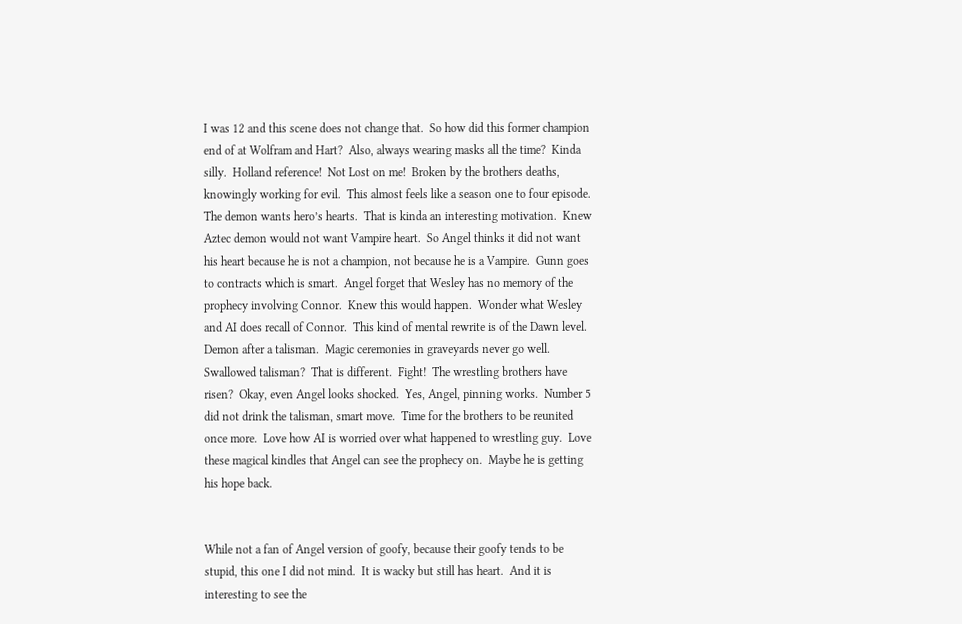I was 12 and this scene does not change that.  So how did this former champion end of at Wolfram and Hart?  Also, always wearing masks all the time?  Kinda silly.  Holland reference!  Not Lost on me!  Broken by the brothers deaths, knowingly working for evil.  This almost feels like a season one to four episode.  The demon wants hero’s hearts.  That is kinda an interesting motivation.  Knew Aztec demon would not want Vampire heart.  So Angel thinks it did not want his heart because he is not a champion, not because he is a Vampire.  Gunn goes to contracts which is smart.  Angel forget that Wesley has no memory of the prophecy involving Connor.  Knew this would happen.  Wonder what Wesley and AI does recall of Connor.  This kind of mental rewrite is of the Dawn level.  Demon after a talisman.  Magic ceremonies in graveyards never go well.  Swallowed talisman?  That is different.  Fight!  The wrestling brothers have risen?  Okay, even Angel looks shocked.  Yes, Angel, pinning works.  Number 5 did not drink the talisman, smart move.  Time for the brothers to be reunited once more.  Love how AI is worried over what happened to wrestling guy.  Love these magical kindles that Angel can see the prophecy on.  Maybe he is getting his hope back.


While not a fan of Angel version of goofy, because their goofy tends to be stupid, this one I did not mind.  It is wacky but still has heart.  And it is interesting to see the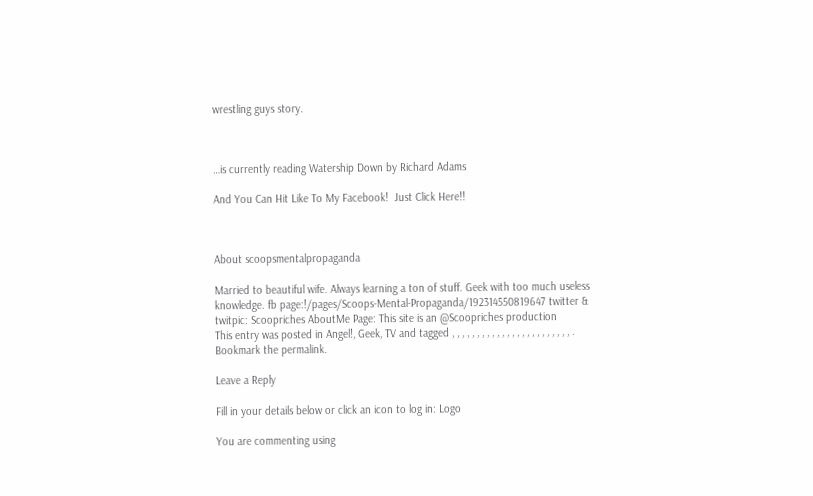wrestling guys story.



…is currently reading Watership Down by Richard Adams

And You Can Hit Like To My Facebook!  Just Click Here!!



About scoopsmentalpropaganda

Married to beautiful wife. Always learning a ton of stuff. Geek with too much useless knowledge. fb page:!/pages/Scoops-Mental-Propaganda/192314550819647 twitter & twitpic: Scoopriches AboutMe Page: This site is an @Scoopriches production
This entry was posted in Angel!, Geek, TV and tagged , , , , , , , , , , , , , , , , , , , , , , , , . Bookmark the permalink.

Leave a Reply

Fill in your details below or click an icon to log in: Logo

You are commenting using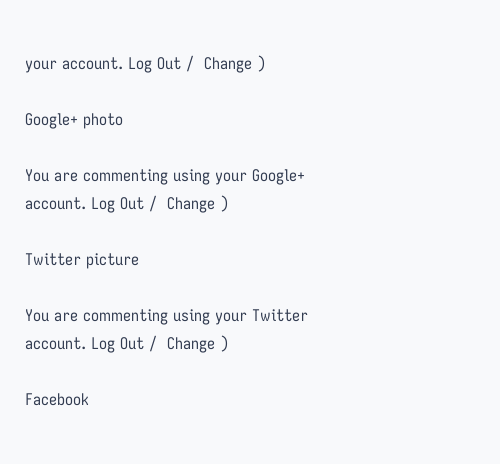your account. Log Out /  Change )

Google+ photo

You are commenting using your Google+ account. Log Out /  Change )

Twitter picture

You are commenting using your Twitter account. Log Out /  Change )

Facebook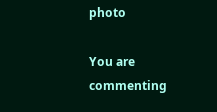photo

You are commenting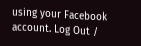using your Facebook account. Log Out /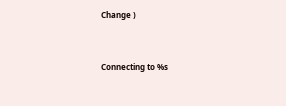Change )


Connecting to %s